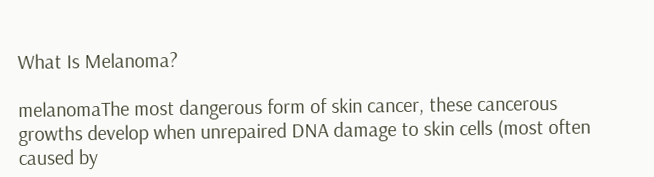What Is Melanoma?

melanomaThe most dangerous form of skin cancer, these cancerous growths develop when unrepaired DNA damage to skin cells (most often caused by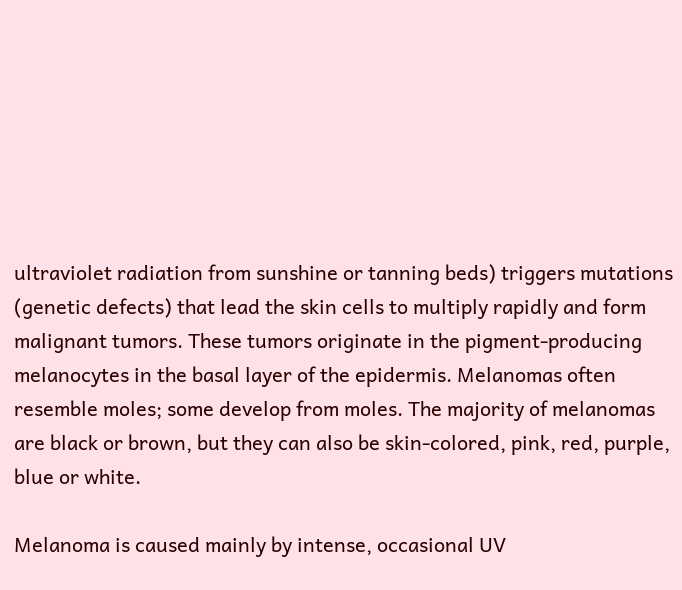ultraviolet radiation from sunshine or tanning beds) triggers mutations (genetic defects) that lead the skin cells to multiply rapidly and form malignant tumors. These tumors originate in the pigment-producing melanocytes in the basal layer of the epidermis. Melanomas often resemble moles; some develop from moles. The majority of melanomas are black or brown, but they can also be skin-colored, pink, red, purple, blue or white.

Melanoma is caused mainly by intense, occasional UV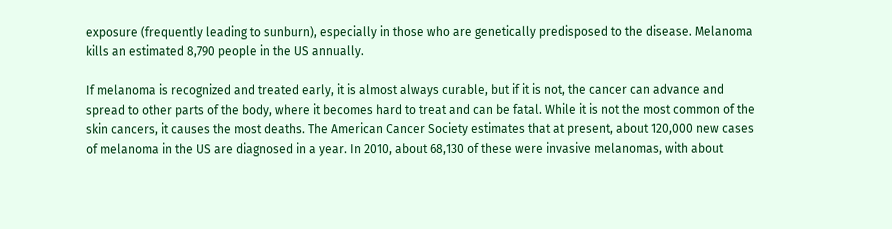exposure (frequently leading to sunburn), especially in those who are genetically predisposed to the disease. Melanoma kills an estimated 8,790 people in the US annually.

If melanoma is recognized and treated early, it is almost always curable, but if it is not, the cancer can advance and spread to other parts of the body, where it becomes hard to treat and can be fatal. While it is not the most common of the skin cancers, it causes the most deaths. The American Cancer Society estimates that at present, about 120,000 new cases of melanoma in the US are diagnosed in a year. In 2010, about 68,130 of these were invasive melanomas, with about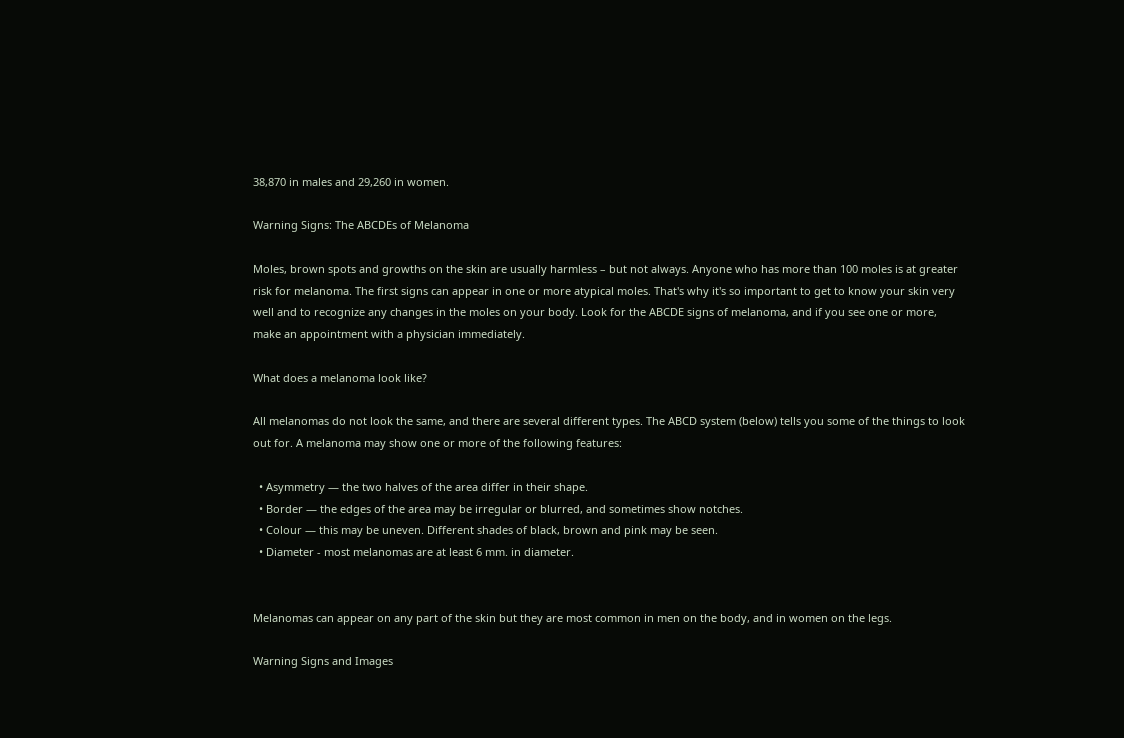38,870 in males and 29,260 in women.

Warning Signs: The ABCDEs of Melanoma

Moles, brown spots and growths on the skin are usually harmless – but not always. Anyone who has more than 100 moles is at greater risk for melanoma. The first signs can appear in one or more atypical moles. That's why it's so important to get to know your skin very well and to recognize any changes in the moles on your body. Look for the ABCDE signs of melanoma, and if you see one or more, make an appointment with a physician immediately.

What does a melanoma look like?

All melanomas do not look the same, and there are several different types. The ABCD system (below) tells you some of the things to look out for. A melanoma may show one or more of the following features:

  • Asymmetry — the two halves of the area differ in their shape.
  • Border — the edges of the area may be irregular or blurred, and sometimes show notches.
  • Colour — this may be uneven. Different shades of black, brown and pink may be seen.
  • Diameter - most melanomas are at least 6 mm. in diameter.


Melanomas can appear on any part of the skin but they are most common in men on the body, and in women on the legs.

Warning Signs and Images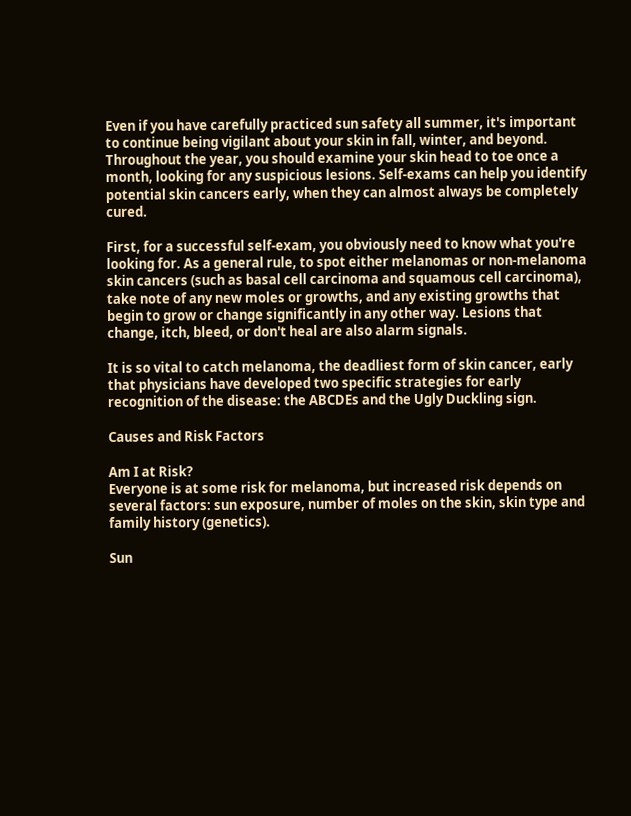Even if you have carefully practiced sun safety all summer, it's important to continue being vigilant about your skin in fall, winter, and beyond. Throughout the year, you should examine your skin head to toe once a month, looking for any suspicious lesions. Self-exams can help you identify potential skin cancers early, when they can almost always be completely cured.

First, for a successful self-exam, you obviously need to know what you're looking for. As a general rule, to spot either melanomas or non-melanoma skin cancers (such as basal cell carcinoma and squamous cell carcinoma), take note of any new moles or growths, and any existing growths that begin to grow or change significantly in any other way. Lesions that change, itch, bleed, or don't heal are also alarm signals.

It is so vital to catch melanoma, the deadliest form of skin cancer, early that physicians have developed two specific strategies for early recognition of the disease: the ABCDEs and the Ugly Duckling sign.

Causes and Risk Factors

Am I at Risk?
Everyone is at some risk for melanoma, but increased risk depends on several factors: sun exposure, number of moles on the skin, skin type and family history (genetics).

Sun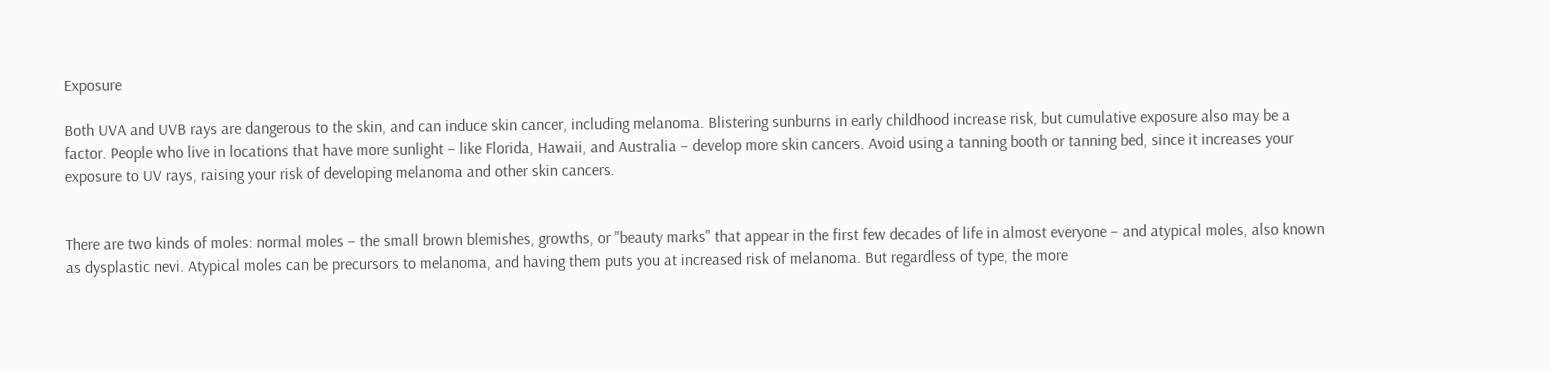Exposure

Both UVA and UVB rays are dangerous to the skin, and can induce skin cancer, including melanoma. Blistering sunburns in early childhood increase risk, but cumulative exposure also may be a factor. People who live in locations that have more sunlight – like Florida, Hawaii, and Australia – develop more skin cancers. Avoid using a tanning booth or tanning bed, since it increases your exposure to UV rays, raising your risk of developing melanoma and other skin cancers.


There are two kinds of moles: normal moles – the small brown blemishes, growths, or "beauty marks" that appear in the first few decades of life in almost everyone – and atypical moles, also known as dysplastic nevi. Atypical moles can be precursors to melanoma, and having them puts you at increased risk of melanoma. But regardless of type, the more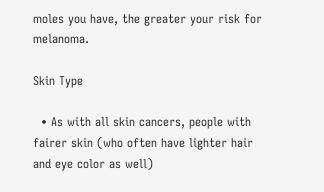moles you have, the greater your risk for melanoma.

Skin Type

  • As with all skin cancers, people with fairer skin (who often have lighter hair and eye color as well)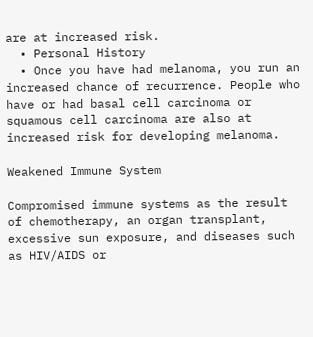are at increased risk.
  • Personal History
  • Once you have had melanoma, you run an increased chance of recurrence. People who have or had basal cell carcinoma or squamous cell carcinoma are also at increased risk for developing melanoma.

Weakened Immune System

Compromised immune systems as the result of chemotherapy, an organ transplant, excessive sun exposure, and diseases such as HIV/AIDS or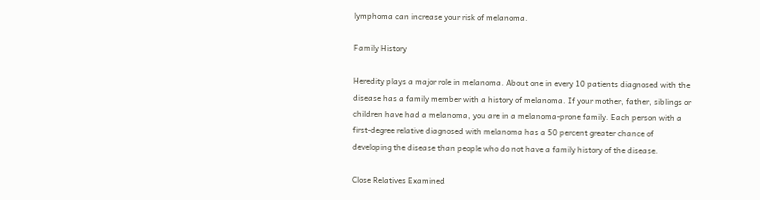lymphoma can increase your risk of melanoma.

Family History

Heredity plays a major role in melanoma. About one in every 10 patients diagnosed with the disease has a family member with a history of melanoma. If your mother, father, siblings or children have had a melanoma, you are in a melanoma-prone family. Each person with a first-degree relative diagnosed with melanoma has a 50 percent greater chance of developing the disease than people who do not have a family history of the disease.

Close Relatives Examined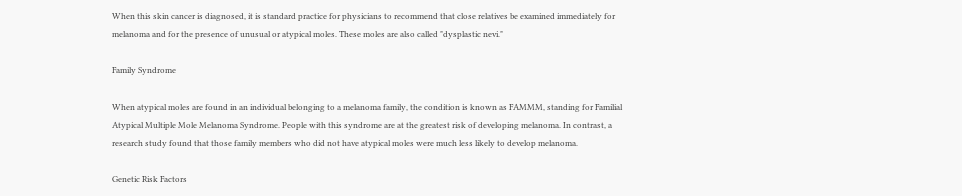When this skin cancer is diagnosed, it is standard practice for physicians to recommend that close relatives be examined immediately for melanoma and for the presence of unusual or atypical moles. These moles are also called "dysplastic nevi."

Family Syndrome

When atypical moles are found in an individual belonging to a melanoma family, the condition is known as FAMMM, standing for Familial Atypical Multiple Mole Melanoma Syndrome. People with this syndrome are at the greatest risk of developing melanoma. In contrast, a research study found that those family members who did not have atypical moles were much less likely to develop melanoma.

Genetic Risk Factors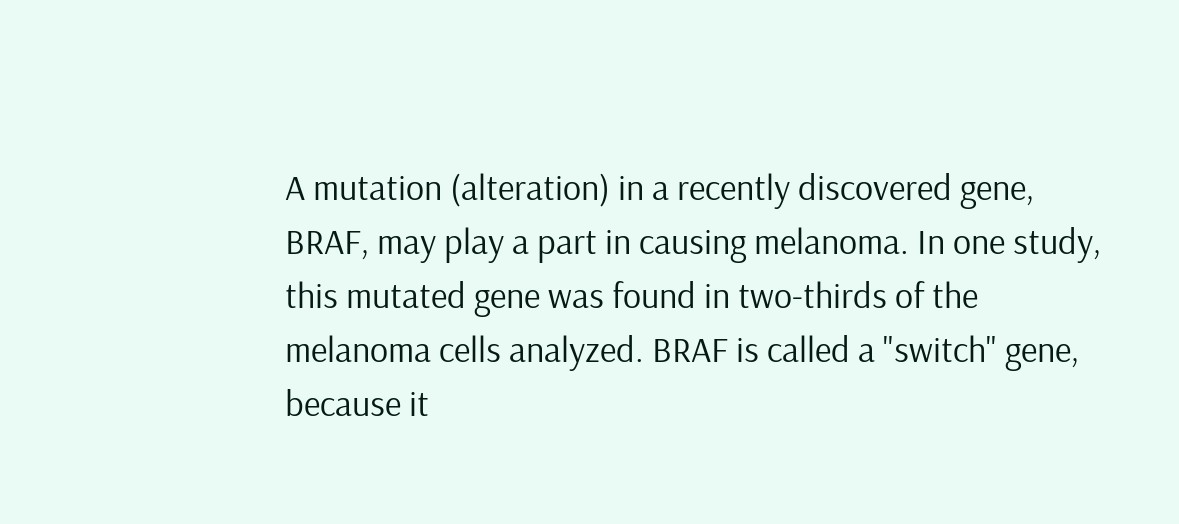A mutation (alteration) in a recently discovered gene, BRAF, may play a part in causing melanoma. In one study, this mutated gene was found in two-thirds of the melanoma cells analyzed. BRAF is called a "switch" gene, because it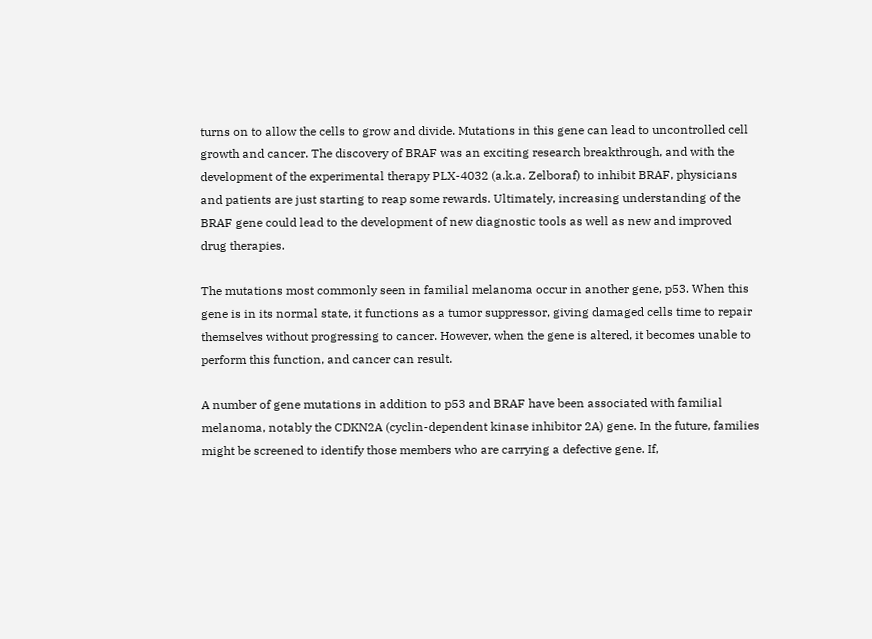turns on to allow the cells to grow and divide. Mutations in this gene can lead to uncontrolled cell growth and cancer. The discovery of BRAF was an exciting research breakthrough, and with the development of the experimental therapy PLX-4032 (a.k.a. Zelboraf) to inhibit BRAF, physicians and patients are just starting to reap some rewards. Ultimately, increasing understanding of the BRAF gene could lead to the development of new diagnostic tools as well as new and improved drug therapies.

The mutations most commonly seen in familial melanoma occur in another gene, p53. When this gene is in its normal state, it functions as a tumor suppressor, giving damaged cells time to repair themselves without progressing to cancer. However, when the gene is altered, it becomes unable to perform this function, and cancer can result.

A number of gene mutations in addition to p53 and BRAF have been associated with familial melanoma, notably the CDKN2A (cyclin-dependent kinase inhibitor 2A) gene. In the future, families might be screened to identify those members who are carrying a defective gene. If,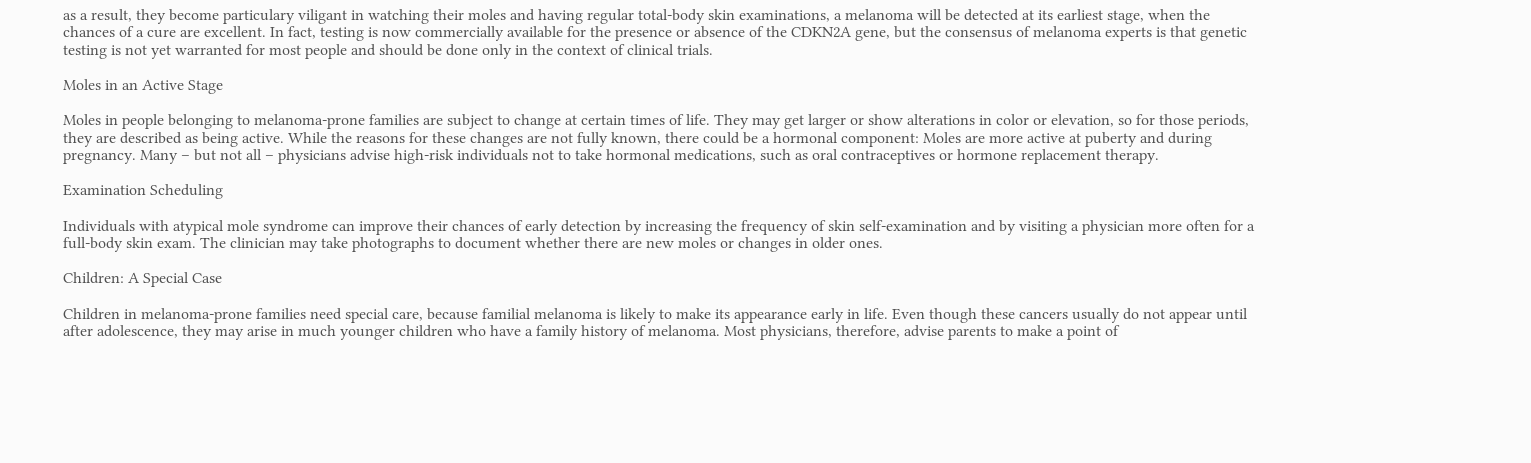as a result, they become particulary viligant in watching their moles and having regular total-body skin examinations, a melanoma will be detected at its earliest stage, when the chances of a cure are excellent. In fact, testing is now commercially available for the presence or absence of the CDKN2A gene, but the consensus of melanoma experts is that genetic testing is not yet warranted for most people and should be done only in the context of clinical trials.

Moles in an Active Stage

Moles in people belonging to melanoma-prone families are subject to change at certain times of life. They may get larger or show alterations in color or elevation, so for those periods, they are described as being active. While the reasons for these changes are not fully known, there could be a hormonal component: Moles are more active at puberty and during pregnancy. Many – but not all – physicians advise high-risk individuals not to take hormonal medications, such as oral contraceptives or hormone replacement therapy.

Examination Scheduling

Individuals with atypical mole syndrome can improve their chances of early detection by increasing the frequency of skin self-examination and by visiting a physician more often for a full-body skin exam. The clinician may take photographs to document whether there are new moles or changes in older ones.

Children: A Special Case

Children in melanoma-prone families need special care, because familial melanoma is likely to make its appearance early in life. Even though these cancers usually do not appear until after adolescence, they may arise in much younger children who have a family history of melanoma. Most physicians, therefore, advise parents to make a point of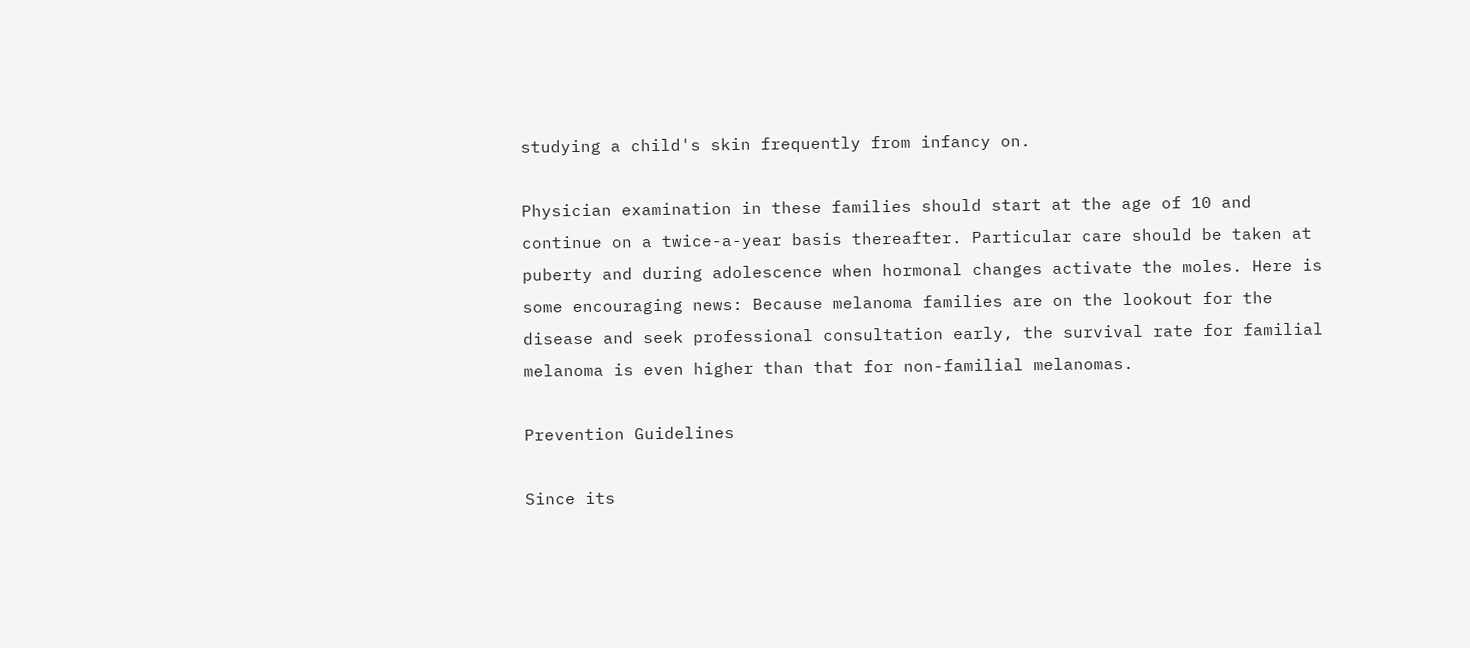studying a child's skin frequently from infancy on.

Physician examination in these families should start at the age of 10 and continue on a twice-a-year basis thereafter. Particular care should be taken at puberty and during adolescence when hormonal changes activate the moles. Here is some encouraging news: Because melanoma families are on the lookout for the disease and seek professional consultation early, the survival rate for familial melanoma is even higher than that for non-familial melanomas.

Prevention Guidelines

Since its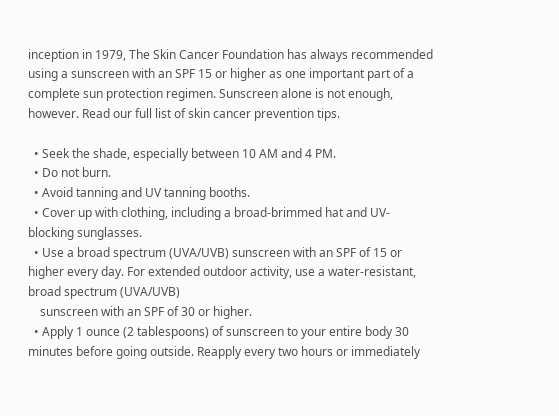inception in 1979, The Skin Cancer Foundation has always recommended using a sunscreen with an SPF 15 or higher as one important part of a complete sun protection regimen. Sunscreen alone is not enough, however. Read our full list of skin cancer prevention tips.

  • Seek the shade, especially between 10 AM and 4 PM.
  • Do not burn.
  • Avoid tanning and UV tanning booths.
  • Cover up with clothing, including a broad-brimmed hat and UV-blocking sunglasses.
  • Use a broad spectrum (UVA/UVB) sunscreen with an SPF of 15 or higher every day. For extended outdoor activity, use a water-resistant, broad spectrum (UVA/UVB)
    sunscreen with an SPF of 30 or higher.
  • Apply 1 ounce (2 tablespoons) of sunscreen to your entire body 30 minutes before going outside. Reapply every two hours or immediately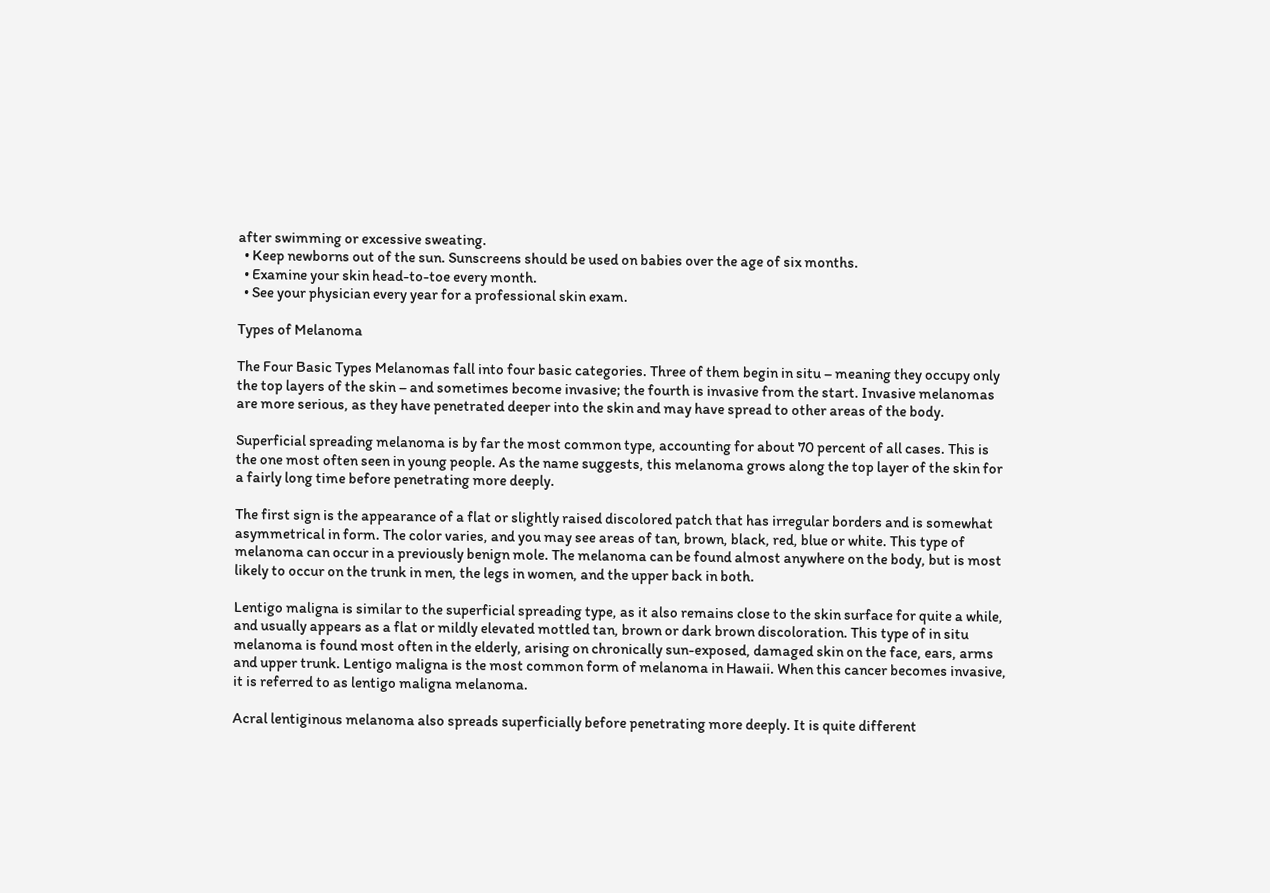after swimming or excessive sweating.
  • Keep newborns out of the sun. Sunscreens should be used on babies over the age of six months.
  • Examine your skin head-to-toe every month.
  • See your physician every year for a professional skin exam.

Types of Melanoma

The Four Basic Types Melanomas fall into four basic categories. Three of them begin in situ – meaning they occupy only the top layers of the skin – and sometimes become invasive; the fourth is invasive from the start. Invasive melanomas are more serious, as they have penetrated deeper into the skin and may have spread to other areas of the body.

Superficial spreading melanoma is by far the most common type, accounting for about 70 percent of all cases. This is the one most often seen in young people. As the name suggests, this melanoma grows along the top layer of the skin for a fairly long time before penetrating more deeply.

The first sign is the appearance of a flat or slightly raised discolored patch that has irregular borders and is somewhat asymmetrical in form. The color varies, and you may see areas of tan, brown, black, red, blue or white. This type of melanoma can occur in a previously benign mole. The melanoma can be found almost anywhere on the body, but is most likely to occur on the trunk in men, the legs in women, and the upper back in both.

Lentigo maligna is similar to the superficial spreading type, as it also remains close to the skin surface for quite a while, and usually appears as a flat or mildly elevated mottled tan, brown or dark brown discoloration. This type of in situ melanoma is found most often in the elderly, arising on chronically sun-exposed, damaged skin on the face, ears, arms and upper trunk. Lentigo maligna is the most common form of melanoma in Hawaii. When this cancer becomes invasive, it is referred to as lentigo maligna melanoma.

Acral lentiginous melanoma also spreads superficially before penetrating more deeply. It is quite different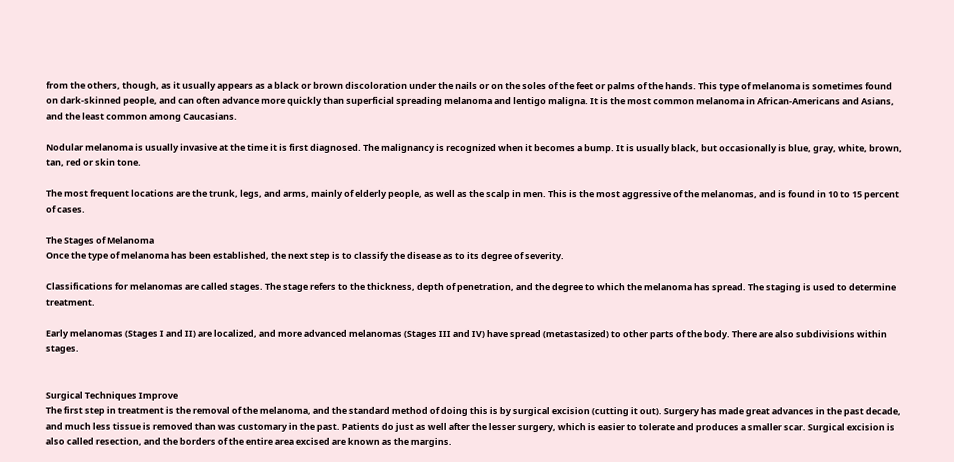from the others, though, as it usually appears as a black or brown discoloration under the nails or on the soles of the feet or palms of the hands. This type of melanoma is sometimes found on dark-skinned people, and can often advance more quickly than superficial spreading melanoma and lentigo maligna. It is the most common melanoma in African-Americans and Asians, and the least common among Caucasians.

Nodular melanoma is usually invasive at the time it is first diagnosed. The malignancy is recognized when it becomes a bump. It is usually black, but occasionally is blue, gray, white, brown, tan, red or skin tone.

The most frequent locations are the trunk, legs, and arms, mainly of elderly people, as well as the scalp in men. This is the most aggressive of the melanomas, and is found in 10 to 15 percent of cases.

The Stages of Melanoma
Once the type of melanoma has been established, the next step is to classify the disease as to its degree of severity.

Classifications for melanomas are called stages. The stage refers to the thickness, depth of penetration, and the degree to which the melanoma has spread. The staging is used to determine treatment.

Early melanomas (Stages I and II) are localized, and more advanced melanomas (Stages III and IV) have spread (metastasized) to other parts of the body. There are also subdivisions within stages.


Surgical Techniques Improve
The first step in treatment is the removal of the melanoma, and the standard method of doing this is by surgical excision (cutting it out). Surgery has made great advances in the past decade, and much less tissue is removed than was customary in the past. Patients do just as well after the lesser surgery, which is easier to tolerate and produces a smaller scar. Surgical excision is also called resection, and the borders of the entire area excised are known as the margins.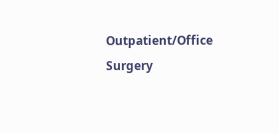Outpatient/Office Surgery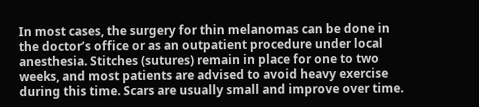In most cases, the surgery for thin melanomas can be done in the doctor’s office or as an outpatient procedure under local anesthesia. Stitches (sutures) remain in place for one to two weeks, and most patients are advised to avoid heavy exercise during this time. Scars are usually small and improve over time.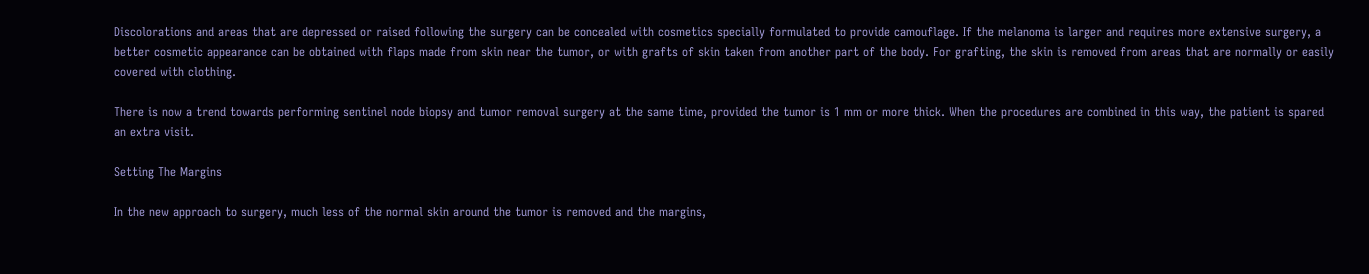Discolorations and areas that are depressed or raised following the surgery can be concealed with cosmetics specially formulated to provide camouflage. If the melanoma is larger and requires more extensive surgery, a better cosmetic appearance can be obtained with flaps made from skin near the tumor, or with grafts of skin taken from another part of the body. For grafting, the skin is removed from areas that are normally or easily covered with clothing.

There is now a trend towards performing sentinel node biopsy and tumor removal surgery at the same time, provided the tumor is 1 mm or more thick. When the procedures are combined in this way, the patient is spared an extra visit.

Setting The Margins

In the new approach to surgery, much less of the normal skin around the tumor is removed and the margins,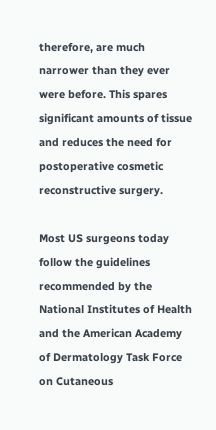therefore, are much narrower than they ever were before. This spares significant amounts of tissue and reduces the need for postoperative cosmetic reconstructive surgery.

Most US surgeons today follow the guidelines recommended by the National Institutes of Health and the American Academy of Dermatology Task Force on Cutaneous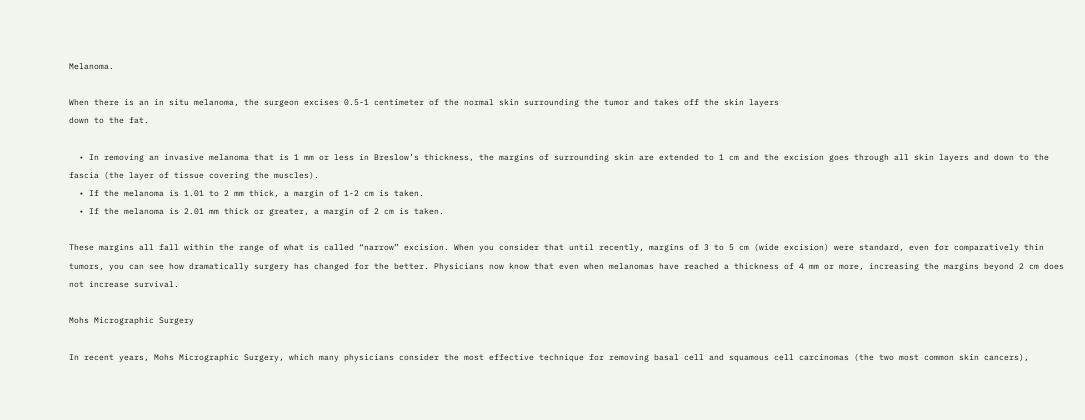Melanoma.

When there is an in situ melanoma, the surgeon excises 0.5-1 centimeter of the normal skin surrounding the tumor and takes off the skin layers
down to the fat.

  • In removing an invasive melanoma that is 1 mm or less in Breslow’s thickness, the margins of surrounding skin are extended to 1 cm and the excision goes through all skin layers and down to the fascia (the layer of tissue covering the muscles).
  • If the melanoma is 1.01 to 2 mm thick, a margin of 1-2 cm is taken.
  • If the melanoma is 2.01 mm thick or greater, a margin of 2 cm is taken.

These margins all fall within the range of what is called “narrow” excision. When you consider that until recently, margins of 3 to 5 cm (wide excision) were standard, even for comparatively thin tumors, you can see how dramatically surgery has changed for the better. Physicians now know that even when melanomas have reached a thickness of 4 mm or more, increasing the margins beyond 2 cm does not increase survival.

Mohs Micrographic Surgery

In recent years, Mohs Micrographic Surgery, which many physicians consider the most effective technique for removing basal cell and squamous cell carcinomas (the two most common skin cancers),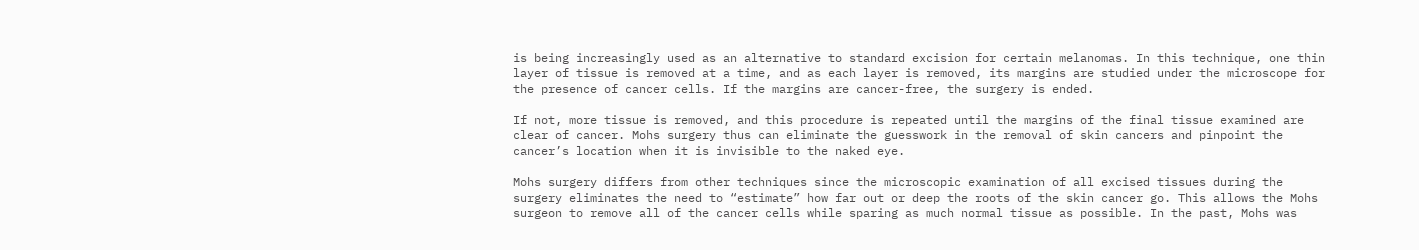is being increasingly used as an alternative to standard excision for certain melanomas. In this technique, one thin layer of tissue is removed at a time, and as each layer is removed, its margins are studied under the microscope for the presence of cancer cells. If the margins are cancer-free, the surgery is ended.

If not, more tissue is removed, and this procedure is repeated until the margins of the final tissue examined are clear of cancer. Mohs surgery thus can eliminate the guesswork in the removal of skin cancers and pinpoint the cancer’s location when it is invisible to the naked eye.

Mohs surgery differs from other techniques since the microscopic examination of all excised tissues during the surgery eliminates the need to “estimate” how far out or deep the roots of the skin cancer go. This allows the Mohs surgeon to remove all of the cancer cells while sparing as much normal tissue as possible. In the past, Mohs was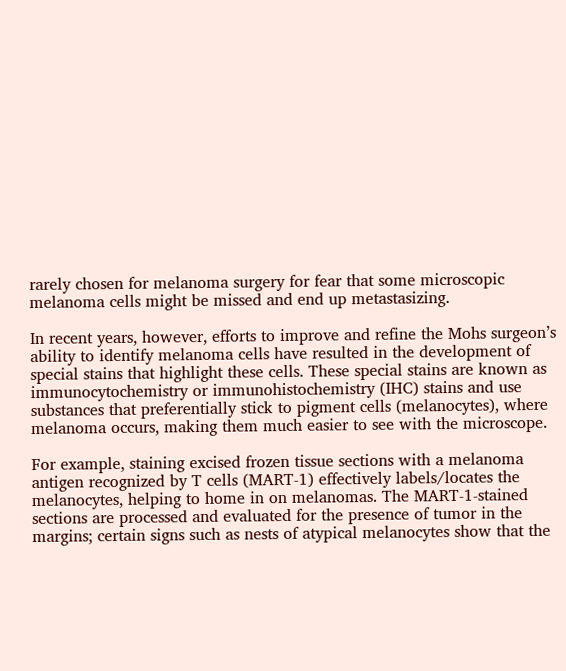rarely chosen for melanoma surgery for fear that some microscopic melanoma cells might be missed and end up metastasizing.

In recent years, however, efforts to improve and refine the Mohs surgeon’s ability to identify melanoma cells have resulted in the development of special stains that highlight these cells. These special stains are known as immunocytochemistry or immunohistochemistry (IHC) stains and use substances that preferentially stick to pigment cells (melanocytes), where melanoma occurs, making them much easier to see with the microscope.

For example, staining excised frozen tissue sections with a melanoma antigen recognized by T cells (MART-1) effectively labels/locates the melanocytes, helping to home in on melanomas. The MART-1-stained sections are processed and evaluated for the presence of tumor in the margins; certain signs such as nests of atypical melanocytes show that the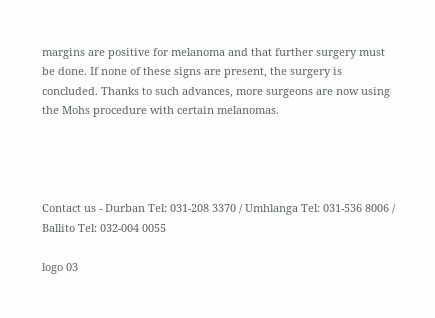margins are positive for melanoma and that further surgery must be done. If none of these signs are present, the surgery is concluded. Thanks to such advances, more surgeons are now using the Mohs procedure with certain melanomas.




Contact us - Durban Tel: 031-208 3370 / Umhlanga Tel: 031-536 8006 / Ballito Tel: 032-004 0055

logo 03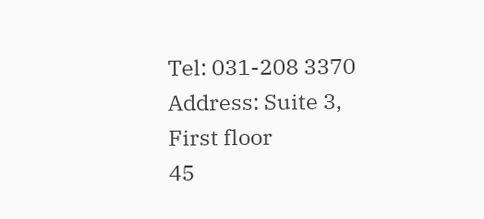Tel: 031-208 3370
Address: Suite 3, First floor
45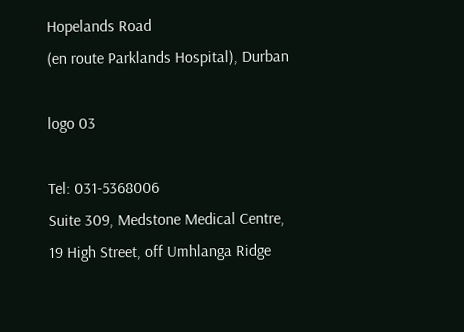Hopelands Road
(en route Parklands Hospital), Durban

logo 03

Tel: 031-5368006
Suite 309, Medstone Medical Centre,
19 High Street, off Umhlanga Ridge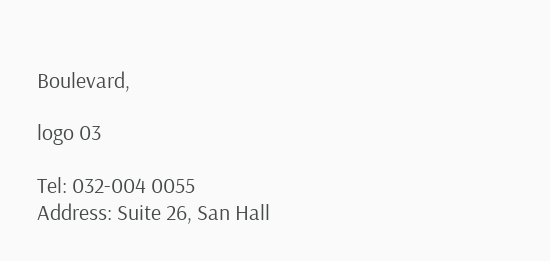Boulevard,

logo 03

Tel: 032-004 0055
Address: Suite 26, San Hall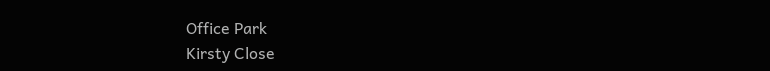Office Park
Kirsty Close